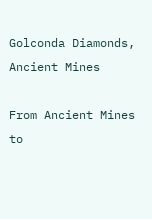Golconda Diamonds, Ancient Mines

From Ancient Mines to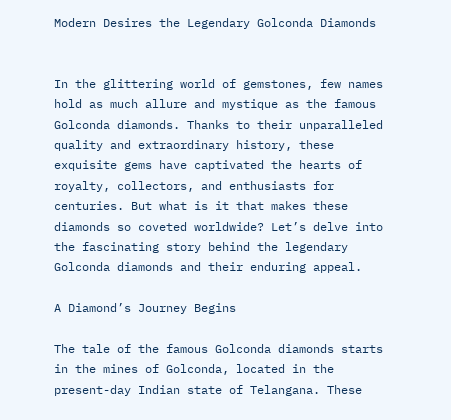Modern Desires the Legendary Golconda Diamonds


In the glittering world of gemstones, few names hold as much allure and mystique as the famous Golconda diamonds. Thanks to their unparalleled quality and extraordinary history, these exquisite gems have captivated the hearts of royalty, collectors, and enthusiasts for centuries. But what is it that makes these diamonds so coveted worldwide? Let’s delve into the fascinating story behind the legendary Golconda diamonds and their enduring appeal.

A Diamond’s Journey Begins

The tale of the famous Golconda diamonds starts in the mines of Golconda, located in the present-day Indian state of Telangana. These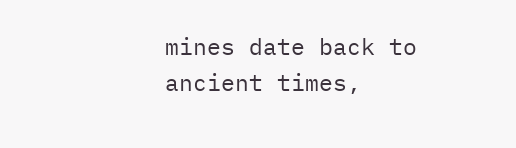mines date back to ancient times,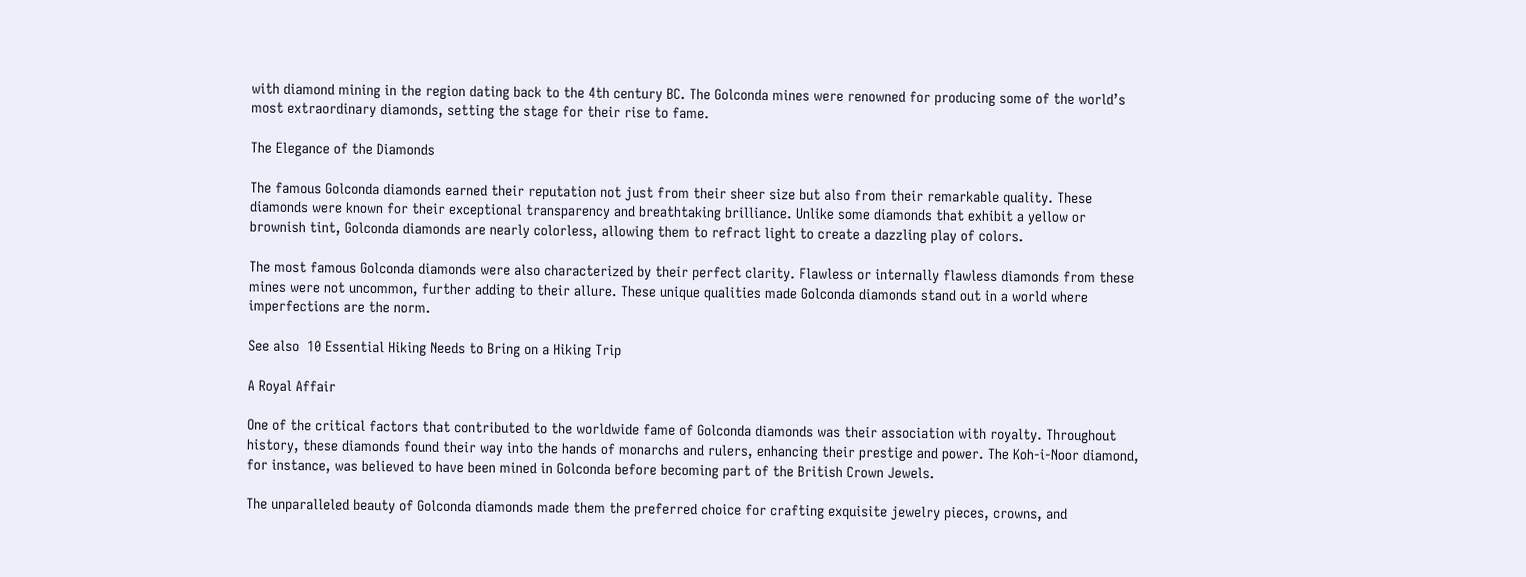with diamond mining in the region dating back to the 4th century BC. The Golconda mines were renowned for producing some of the world’s most extraordinary diamonds, setting the stage for their rise to fame.

The Elegance of the Diamonds

The famous Golconda diamonds earned their reputation not just from their sheer size but also from their remarkable quality. These diamonds were known for their exceptional transparency and breathtaking brilliance. Unlike some diamonds that exhibit a yellow or brownish tint, Golconda diamonds are nearly colorless, allowing them to refract light to create a dazzling play of colors.

The most famous Golconda diamonds were also characterized by their perfect clarity. Flawless or internally flawless diamonds from these mines were not uncommon, further adding to their allure. These unique qualities made Golconda diamonds stand out in a world where imperfections are the norm.

See also  10 Essential Hiking Needs to Bring on a Hiking Trip

A Royal Affair

One of the critical factors that contributed to the worldwide fame of Golconda diamonds was their association with royalty. Throughout history, these diamonds found their way into the hands of monarchs and rulers, enhancing their prestige and power. The Koh-i-Noor diamond, for instance, was believed to have been mined in Golconda before becoming part of the British Crown Jewels.

The unparalleled beauty of Golconda diamonds made them the preferred choice for crafting exquisite jewelry pieces, crowns, and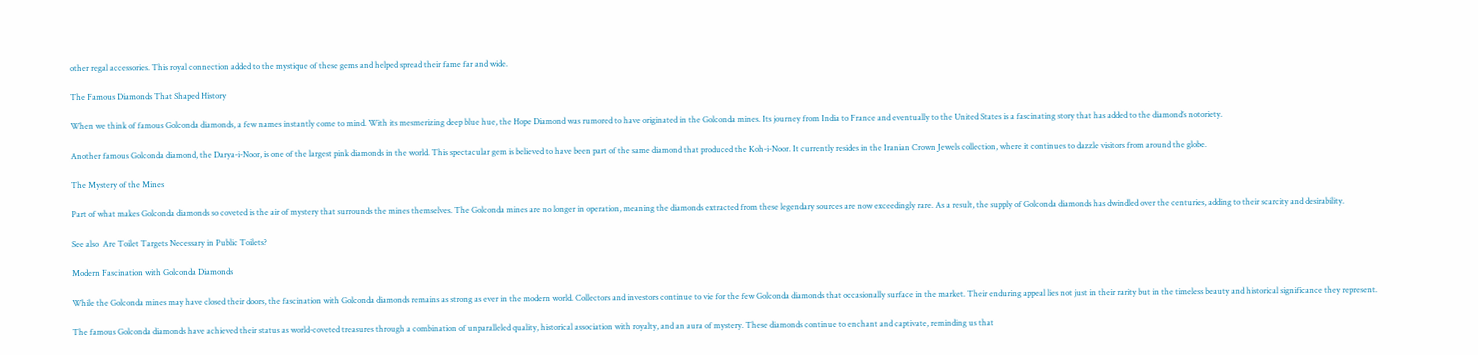other regal accessories. This royal connection added to the mystique of these gems and helped spread their fame far and wide.

The Famous Diamonds That Shaped History

When we think of famous Golconda diamonds, a few names instantly come to mind. With its mesmerizing deep blue hue, the Hope Diamond was rumored to have originated in the Golconda mines. Its journey from India to France and eventually to the United States is a fascinating story that has added to the diamond’s notoriety.

Another famous Golconda diamond, the Darya-i-Noor, is one of the largest pink diamonds in the world. This spectacular gem is believed to have been part of the same diamond that produced the Koh-i-Noor. It currently resides in the Iranian Crown Jewels collection, where it continues to dazzle visitors from around the globe.

The Mystery of the Mines

Part of what makes Golconda diamonds so coveted is the air of mystery that surrounds the mines themselves. The Golconda mines are no longer in operation, meaning the diamonds extracted from these legendary sources are now exceedingly rare. As a result, the supply of Golconda diamonds has dwindled over the centuries, adding to their scarcity and desirability.

See also  Are Toilet Targets Necessary in Public Toilets?

Modern Fascination with Golconda Diamonds

While the Golconda mines may have closed their doors, the fascination with Golconda diamonds remains as strong as ever in the modern world. Collectors and investors continue to vie for the few Golconda diamonds that occasionally surface in the market. Their enduring appeal lies not just in their rarity but in the timeless beauty and historical significance they represent.

The famous Golconda diamonds have achieved their status as world-coveted treasures through a combination of unparalleled quality, historical association with royalty, and an aura of mystery. These diamonds continue to enchant and captivate, reminding us that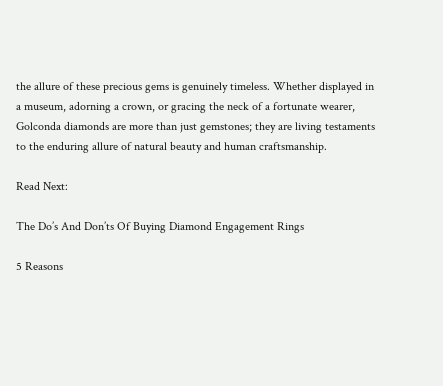the allure of these precious gems is genuinely timeless. Whether displayed in a museum, adorning a crown, or gracing the neck of a fortunate wearer, Golconda diamonds are more than just gemstones; they are living testaments to the enduring allure of natural beauty and human craftsmanship.

Read Next:

The Do’s And Don’ts Of Buying Diamond Engagement Rings

5 Reasons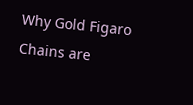Why Gold Figaro Chains are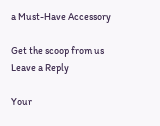a Must-Have Accessory

Get the scoop from us
Leave a Reply

Your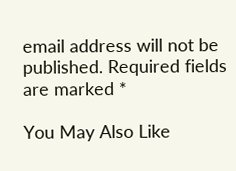email address will not be published. Required fields are marked *

You May Also Like